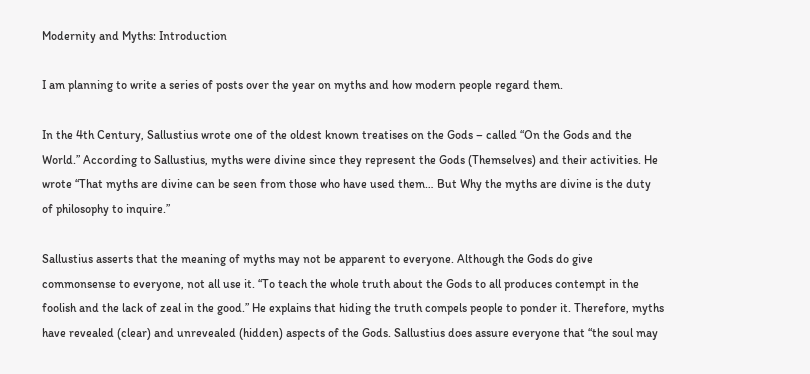Modernity and Myths: Introduction

I am planning to write a series of posts over the year on myths and how modern people regard them.

In the 4th Century, Sallustius wrote one of the oldest known treatises on the Gods – called “On the Gods and the World.” According to Sallustius, myths were divine since they represent the Gods (Themselves) and their activities. He wrote “That myths are divine can be seen from those who have used them… But Why the myths are divine is the duty of philosophy to inquire.”

Sallustius asserts that the meaning of myths may not be apparent to everyone. Although the Gods do give commonsense to everyone, not all use it. “To teach the whole truth about the Gods to all produces contempt in the foolish and the lack of zeal in the good.” He explains that hiding the truth compels people to ponder it. Therefore, myths have revealed (clear) and unrevealed (hidden) aspects of the Gods. Sallustius does assure everyone that “the soul may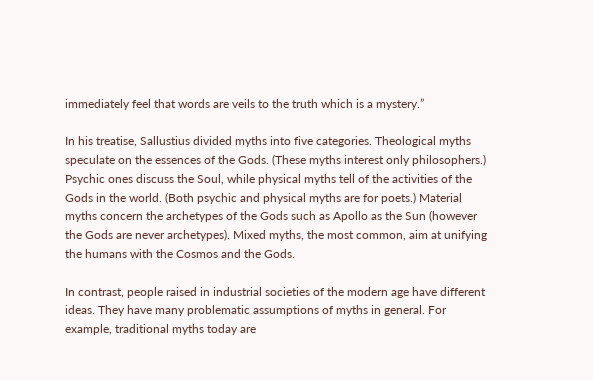immediately feel that words are veils to the truth which is a mystery.”

In his treatise, Sallustius divided myths into five categories. Theological myths speculate on the essences of the Gods. (These myths interest only philosophers.) Psychic ones discuss the Soul, while physical myths tell of the activities of the Gods in the world. (Both psychic and physical myths are for poets.) Material myths concern the archetypes of the Gods such as Apollo as the Sun (however the Gods are never archetypes). Mixed myths, the most common, aim at unifying the humans with the Cosmos and the Gods.

In contrast, people raised in industrial societies of the modern age have different ideas. They have many problematic assumptions of myths in general. For example, traditional myths today are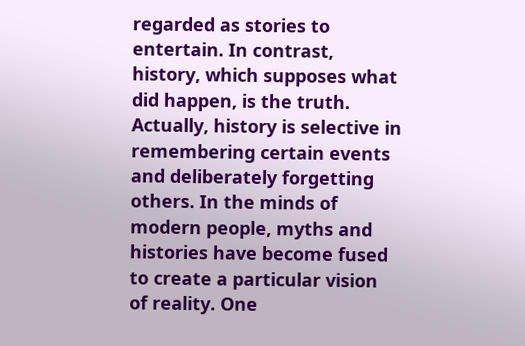regarded as stories to entertain. In contrast, history, which supposes what did happen, is the truth. Actually, history is selective in remembering certain events and deliberately forgetting others. In the minds of modern people, myths and histories have become fused to create a particular vision of reality. One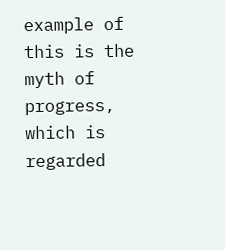example of this is the myth of progress, which is regarded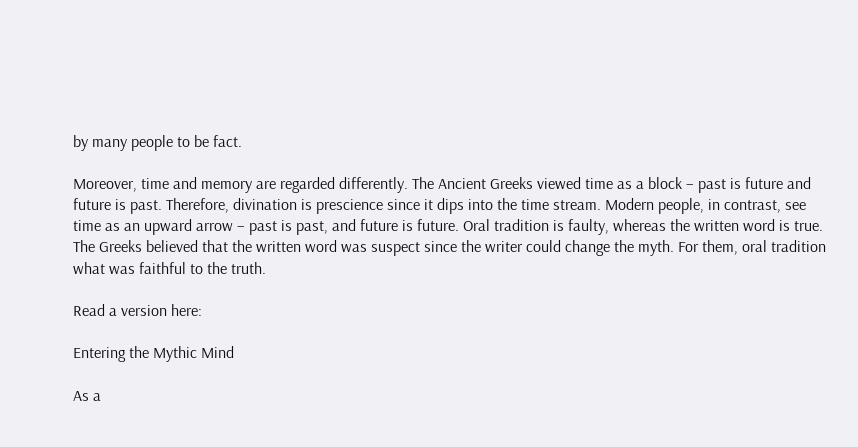by many people to be fact.

Moreover, time and memory are regarded differently. The Ancient Greeks viewed time as a block – past is future and future is past. Therefore, divination is prescience since it dips into the time stream. Modern people, in contrast, see time as an upward arrow – past is past, and future is future. Oral tradition is faulty, whereas the written word is true. The Greeks believed that the written word was suspect since the writer could change the myth. For them, oral tradition what was faithful to the truth.

Read a version here:

Entering the Mythic Mind

As a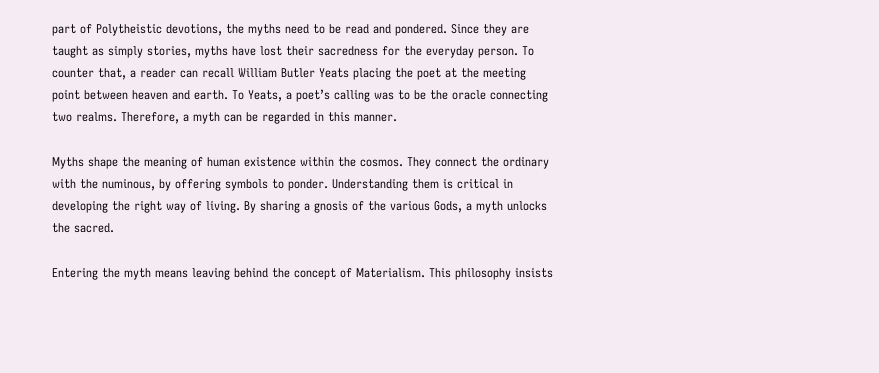part of Polytheistic devotions, the myths need to be read and pondered. Since they are taught as simply stories, myths have lost their sacredness for the everyday person. To counter that, a reader can recall William Butler Yeats placing the poet at the meeting point between heaven and earth. To Yeats, a poet’s calling was to be the oracle connecting two realms. Therefore, a myth can be regarded in this manner.

Myths shape the meaning of human existence within the cosmos. They connect the ordinary with the numinous, by offering symbols to ponder. Understanding them is critical in developing the right way of living. By sharing a gnosis of the various Gods, a myth unlocks the sacred.

Entering the myth means leaving behind the concept of Materialism. This philosophy insists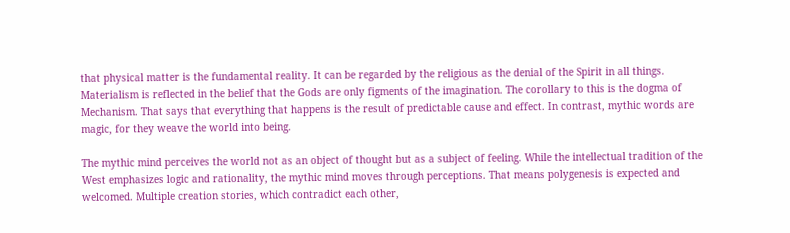that physical matter is the fundamental reality. It can be regarded by the religious as the denial of the Spirit in all things. Materialism is reflected in the belief that the Gods are only figments of the imagination. The corollary to this is the dogma of Mechanism. That says that everything that happens is the result of predictable cause and effect. In contrast, mythic words are magic, for they weave the world into being.

The mythic mind perceives the world not as an object of thought but as a subject of feeling. While the intellectual tradition of the West emphasizes logic and rationality, the mythic mind moves through perceptions. That means polygenesis is expected and welcomed. Multiple creation stories, which contradict each other,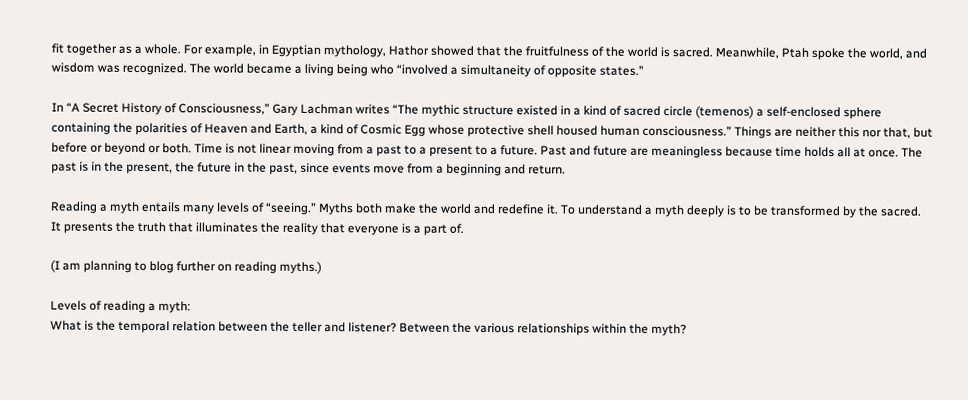fit together as a whole. For example, in Egyptian mythology, Hathor showed that the fruitfulness of the world is sacred. Meanwhile, Ptah spoke the world, and wisdom was recognized. The world became a living being who “involved a simultaneity of opposite states.”

In “A Secret History of Consciousness,” Gary Lachman writes “The mythic structure existed in a kind of sacred circle (temenos) a self-enclosed sphere containing the polarities of Heaven and Earth, a kind of Cosmic Egg whose protective shell housed human consciousness.” Things are neither this nor that, but before or beyond or both. Time is not linear moving from a past to a present to a future. Past and future are meaningless because time holds all at once. The past is in the present, the future in the past, since events move from a beginning and return.

Reading a myth entails many levels of “seeing.” Myths both make the world and redefine it. To understand a myth deeply is to be transformed by the sacred. It presents the truth that illuminates the reality that everyone is a part of.

(I am planning to blog further on reading myths.)

Levels of reading a myth:
What is the temporal relation between the teller and listener? Between the various relationships within the myth?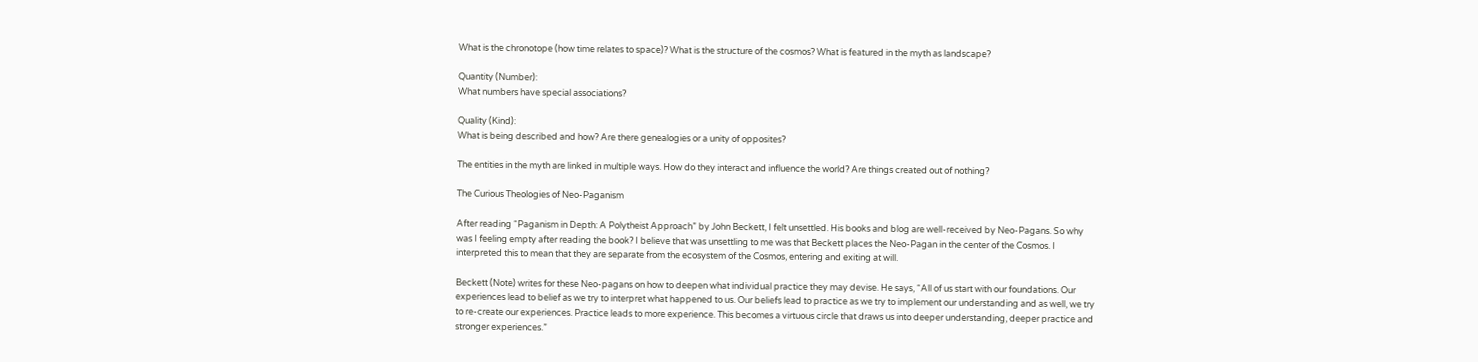What is the chronotope (how time relates to space)? What is the structure of the cosmos? What is featured in the myth as landscape?

Quantity (Number):
What numbers have special associations?

Quality (Kind):
What is being described and how? Are there genealogies or a unity of opposites?

The entities in the myth are linked in multiple ways. How do they interact and influence the world? Are things created out of nothing?

The Curious Theologies of Neo-Paganism

After reading “Paganism in Depth: A Polytheist Approach” by John Beckett, I felt unsettled. His books and blog are well-received by Neo-Pagans. So why was I feeling empty after reading the book? I believe that was unsettling to me was that Beckett places the Neo-Pagan in the center of the Cosmos. I interpreted this to mean that they are separate from the ecosystem of the Cosmos, entering and exiting at will.

Beckett (Note) writes for these Neo-pagans on how to deepen what individual practice they may devise. He says, “All of us start with our foundations. Our experiences lead to belief as we try to interpret what happened to us. Our beliefs lead to practice as we try to implement our understanding and as well, we try to re-create our experiences. Practice leads to more experience. This becomes a virtuous circle that draws us into deeper understanding, deeper practice and stronger experiences.”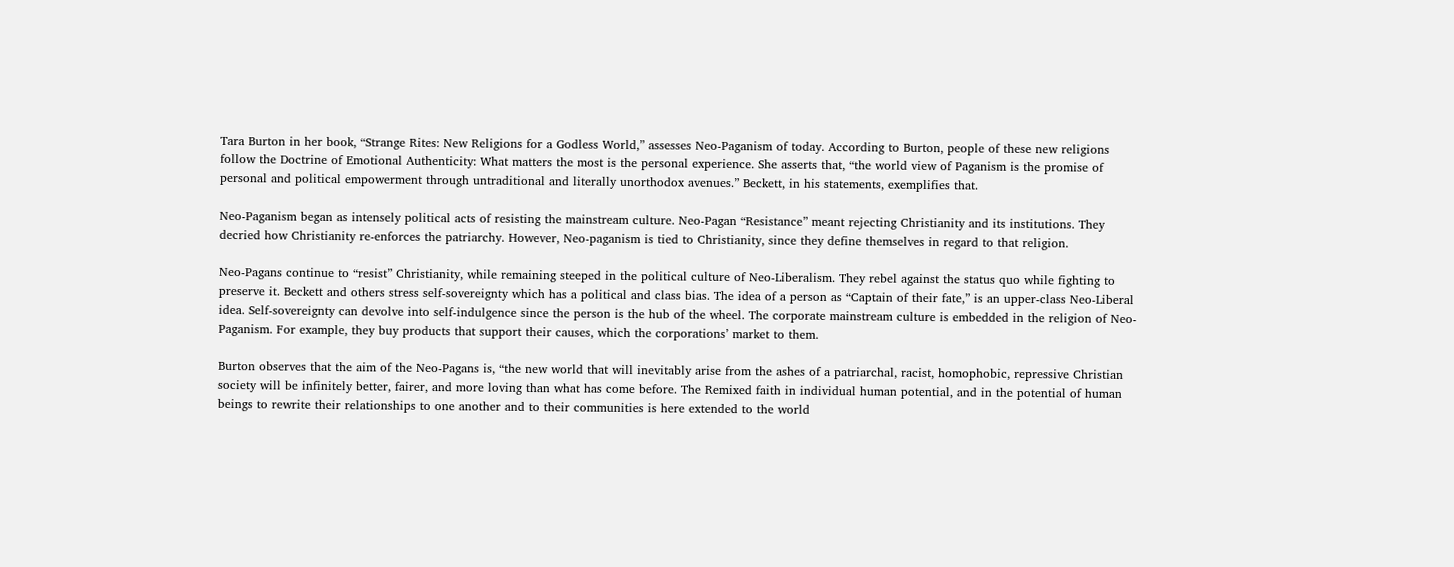Tara Burton in her book, “Strange Rites: New Religions for a Godless World,” assesses Neo-Paganism of today. According to Burton, people of these new religions follow the Doctrine of Emotional Authenticity: What matters the most is the personal experience. She asserts that, “the world view of Paganism is the promise of personal and political empowerment through untraditional and literally unorthodox avenues.” Beckett, in his statements, exemplifies that.

Neo-Paganism began as intensely political acts of resisting the mainstream culture. Neo-Pagan “Resistance” meant rejecting Christianity and its institutions. They decried how Christianity re-enforces the patriarchy. However, Neo-paganism is tied to Christianity, since they define themselves in regard to that religion.

Neo-Pagans continue to “resist” Christianity, while remaining steeped in the political culture of Neo-Liberalism. They rebel against the status quo while fighting to preserve it. Beckett and others stress self-sovereignty which has a political and class bias. The idea of a person as “Captain of their fate,” is an upper-class Neo-Liberal idea. Self-sovereignty can devolve into self-indulgence since the person is the hub of the wheel. The corporate mainstream culture is embedded in the religion of Neo-Paganism. For example, they buy products that support their causes, which the corporations’ market to them.

Burton observes that the aim of the Neo-Pagans is, “the new world that will inevitably arise from the ashes of a patriarchal, racist, homophobic, repressive Christian society will be infinitely better, fairer, and more loving than what has come before. The Remixed faith in individual human potential, and in the potential of human beings to rewrite their relationships to one another and to their communities is here extended to the world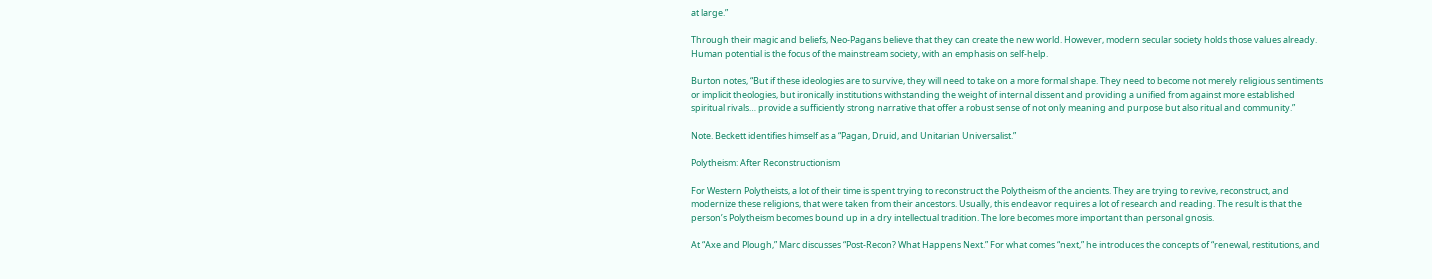at large.”

Through their magic and beliefs, Neo-Pagans believe that they can create the new world. However, modern secular society holds those values already. Human potential is the focus of the mainstream society, with an emphasis on self-help.

Burton notes, “But if these ideologies are to survive, they will need to take on a more formal shape. They need to become not merely religious sentiments or implicit theologies, but ironically institutions withstanding the weight of internal dissent and providing a unified from against more established spiritual rivals… provide a sufficiently strong narrative that offer a robust sense of not only meaning and purpose but also ritual and community.”

Note. Beckett identifies himself as a “Pagan, Druid, and Unitarian Universalist.”

Polytheism: After Reconstructionism

For Western Polytheists, a lot of their time is spent trying to reconstruct the Polytheism of the ancients. They are trying to revive, reconstruct, and modernize these religions, that were taken from their ancestors. Usually, this endeavor requires a lot of research and reading. The result is that the person’s Polytheism becomes bound up in a dry intellectual tradition. The lore becomes more important than personal gnosis.

At “Axe and Plough,” Marc discusses “Post-Recon? What Happens Next.” For what comes “next,” he introduces the concepts of “renewal, restitutions, and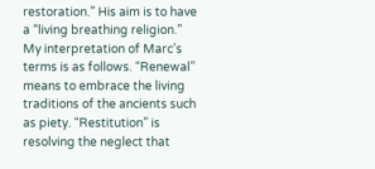restoration.” His aim is to have a “living breathing religion.” My interpretation of Marc’s terms is as follows. “Renewal” means to embrace the living traditions of the ancients such as piety. “Restitution” is resolving the neglect that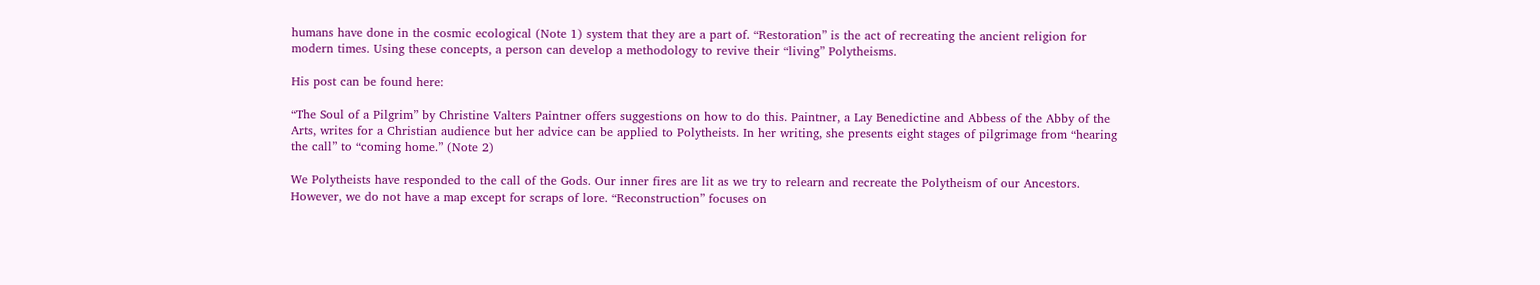humans have done in the cosmic ecological (Note 1) system that they are a part of. “Restoration” is the act of recreating the ancient religion for modern times. Using these concepts, a person can develop a methodology to revive their “living” Polytheisms.

His post can be found here:

“The Soul of a Pilgrim” by Christine Valters Paintner offers suggestions on how to do this. Paintner, a Lay Benedictine and Abbess of the Abby of the Arts, writes for a Christian audience but her advice can be applied to Polytheists. In her writing, she presents eight stages of pilgrimage from “hearing the call” to “coming home.” (Note 2)

We Polytheists have responded to the call of the Gods. Our inner fires are lit as we try to relearn and recreate the Polytheism of our Ancestors. However, we do not have a map except for scraps of lore. “Reconstruction” focuses on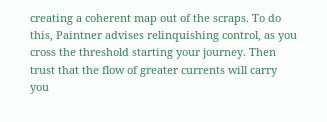creating a coherent map out of the scraps. To do this, Paintner advises relinquishing control, as you cross the threshold starting your journey. Then trust that the flow of greater currents will carry you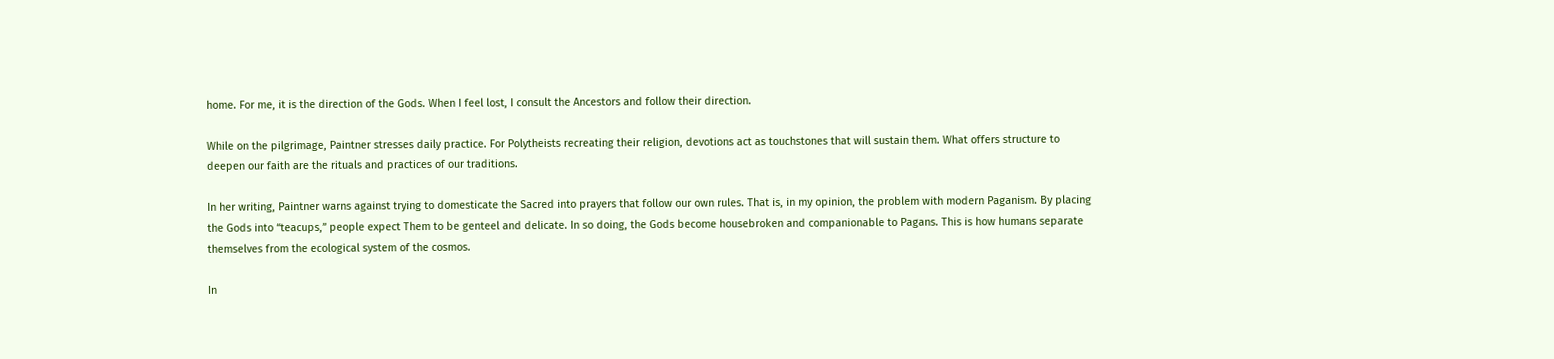home. For me, it is the direction of the Gods. When I feel lost, I consult the Ancestors and follow their direction.

While on the pilgrimage, Paintner stresses daily practice. For Polytheists recreating their religion, devotions act as touchstones that will sustain them. What offers structure to deepen our faith are the rituals and practices of our traditions.

In her writing, Paintner warns against trying to domesticate the Sacred into prayers that follow our own rules. That is, in my opinion, the problem with modern Paganism. By placing the Gods into “teacups,” people expect Them to be genteel and delicate. In so doing, the Gods become housebroken and companionable to Pagans. This is how humans separate themselves from the ecological system of the cosmos.

In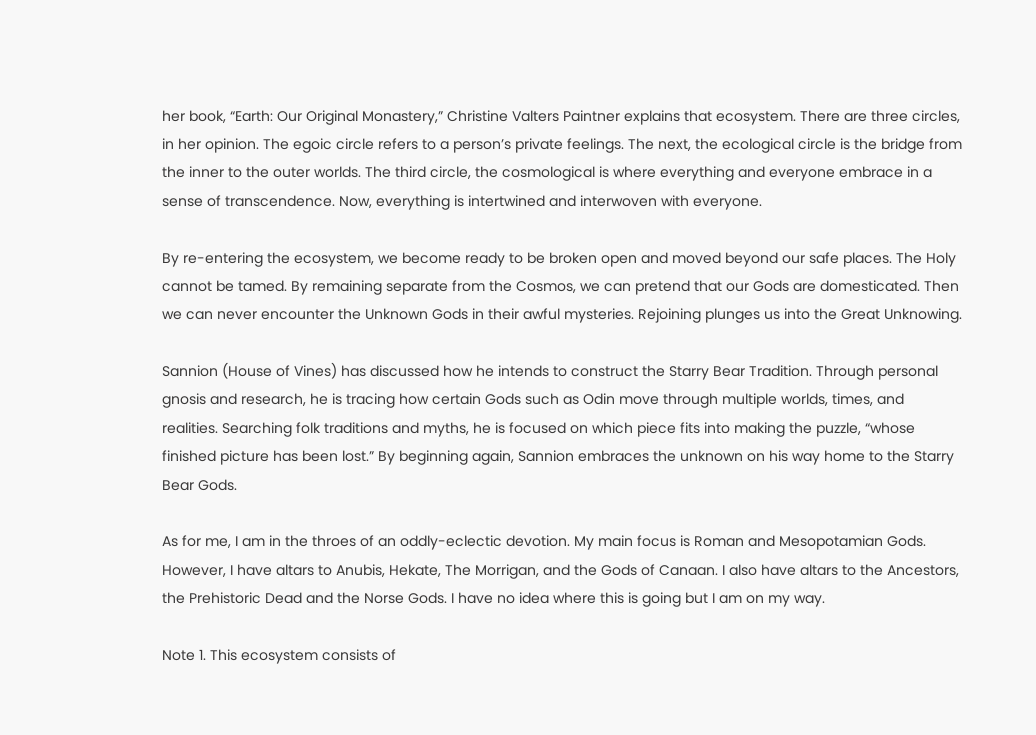her book, “Earth: Our Original Monastery,” Christine Valters Paintner explains that ecosystem. There are three circles, in her opinion. The egoic circle refers to a person’s private feelings. The next, the ecological circle is the bridge from the inner to the outer worlds. The third circle, the cosmological is where everything and everyone embrace in a sense of transcendence. Now, everything is intertwined and interwoven with everyone.

By re-entering the ecosystem, we become ready to be broken open and moved beyond our safe places. The Holy cannot be tamed. By remaining separate from the Cosmos, we can pretend that our Gods are domesticated. Then we can never encounter the Unknown Gods in their awful mysteries. Rejoining plunges us into the Great Unknowing.

Sannion (House of Vines) has discussed how he intends to construct the Starry Bear Tradition. Through personal gnosis and research, he is tracing how certain Gods such as Odin move through multiple worlds, times, and realities. Searching folk traditions and myths, he is focused on which piece fits into making the puzzle, “whose finished picture has been lost.” By beginning again, Sannion embraces the unknown on his way home to the Starry Bear Gods.

As for me, I am in the throes of an oddly-eclectic devotion. My main focus is Roman and Mesopotamian Gods. However, I have altars to Anubis, Hekate, The Morrigan, and the Gods of Canaan. I also have altars to the Ancestors, the Prehistoric Dead and the Norse Gods. I have no idea where this is going but I am on my way.

Note 1. This ecosystem consists of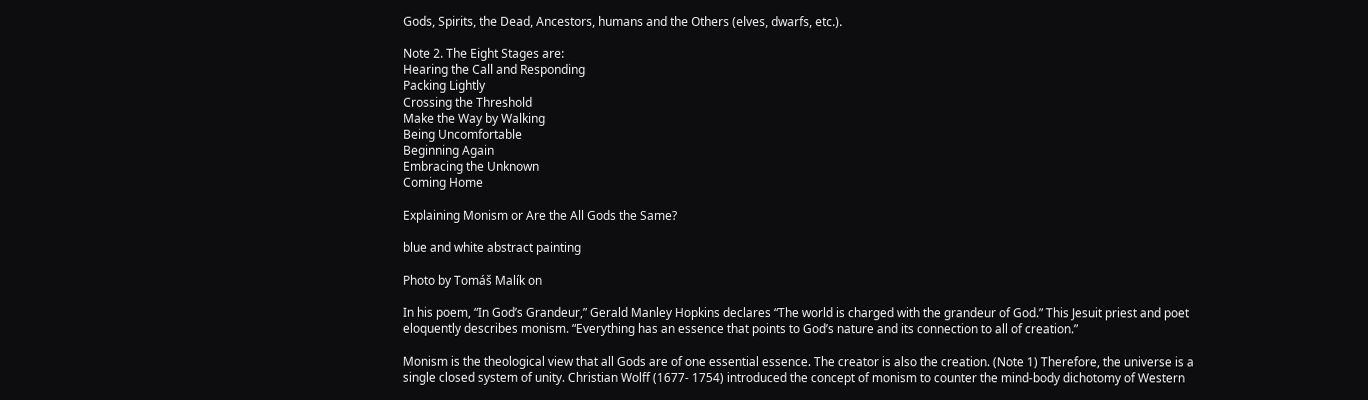Gods, Spirits, the Dead, Ancestors, humans and the Others (elves, dwarfs, etc.).

Note 2. The Eight Stages are:
Hearing the Call and Responding
Packing Lightly
Crossing the Threshold
Make the Way by Walking
Being Uncomfortable
Beginning Again
Embracing the Unknown
Coming Home

Explaining Monism or Are the All Gods the Same?

blue and white abstract painting

Photo by Tomáš Malík on

In his poem, “In God’s Grandeur,” Gerald Manley Hopkins declares “The world is charged with the grandeur of God.” This Jesuit priest and poet eloquently describes monism. “Everything has an essence that points to God’s nature and its connection to all of creation.”

Monism is the theological view that all Gods are of one essential essence. The creator is also the creation. (Note 1) Therefore, the universe is a single closed system of unity. Christian Wolff (1677- 1754) introduced the concept of monism to counter the mind-body dichotomy of Western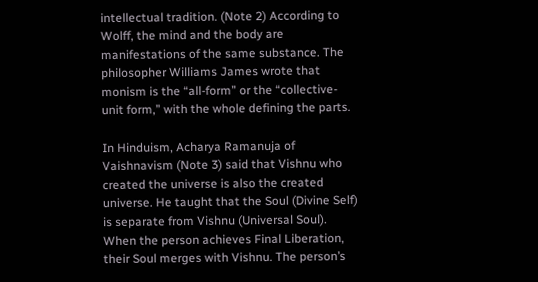intellectual tradition. (Note 2) According to Wolff, the mind and the body are manifestations of the same substance. The philosopher Williams James wrote that monism is the “all-form” or the “collective-unit form,” with the whole defining the parts.

In Hinduism, Acharya Ramanuja of Vaishnavism (Note 3) said that Vishnu who created the universe is also the created universe. He taught that the Soul (Divine Self) is separate from Vishnu (Universal Soul). When the person achieves Final Liberation, their Soul merges with Vishnu. The person’s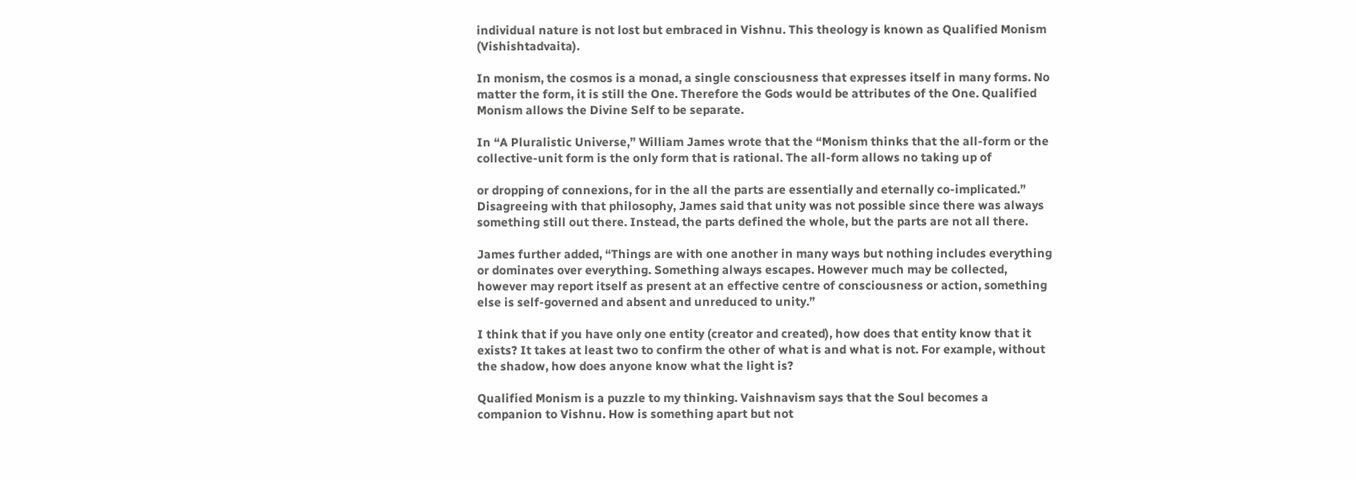individual nature is not lost but embraced in Vishnu. This theology is known as Qualified Monism (Vishishtadvaita).

In monism, the cosmos is a monad, a single consciousness that expresses itself in many forms. No matter the form, it is still the One. Therefore the Gods would be attributes of the One. Qualified Monism allows the Divine Self to be separate.

In “A Pluralistic Universe,” William James wrote that the “Monism thinks that the all-form or the collective-unit form is the only form that is rational. The all-form allows no taking up of

or dropping of connexions, for in the all the parts are essentially and eternally co-implicated.” Disagreeing with that philosophy, James said that unity was not possible since there was always something still out there. Instead, the parts defined the whole, but the parts are not all there.

James further added, “Things are with one another in many ways but nothing includes everything or dominates over everything. Something always escapes. However much may be collected, however may report itself as present at an effective centre of consciousness or action, something else is self-governed and absent and unreduced to unity.”

I think that if you have only one entity (creator and created), how does that entity know that it exists? It takes at least two to confirm the other of what is and what is not. For example, without the shadow, how does anyone know what the light is?

Qualified Monism is a puzzle to my thinking. Vaishnavism says that the Soul becomes a companion to Vishnu. How is something apart but not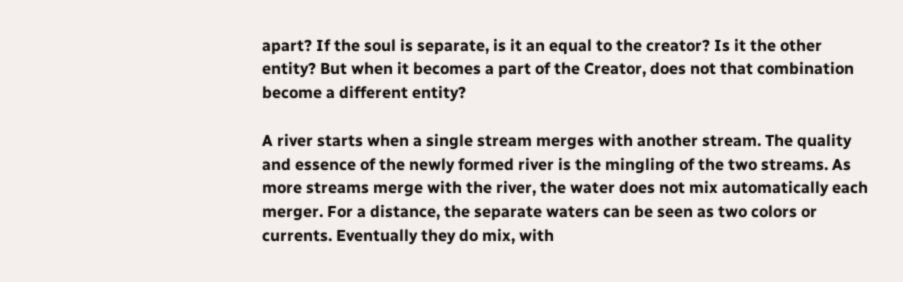apart? If the soul is separate, is it an equal to the creator? Is it the other entity? But when it becomes a part of the Creator, does not that combination become a different entity?

A river starts when a single stream merges with another stream. The quality and essence of the newly formed river is the mingling of the two streams. As more streams merge with the river, the water does not mix automatically each merger. For a distance, the separate waters can be seen as two colors or currents. Eventually they do mix, with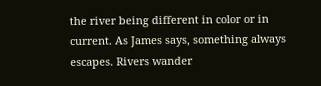the river being different in color or in current. As James says, something always escapes. Rivers wander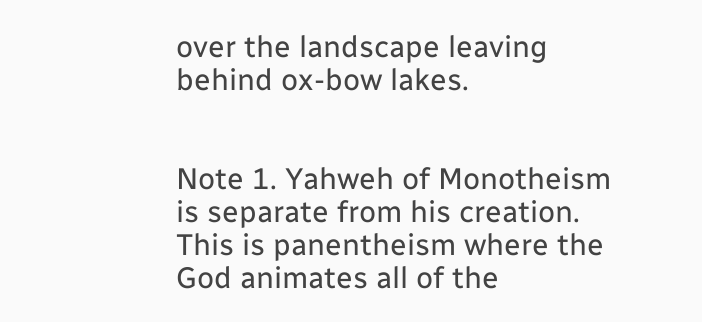over the landscape leaving behind ox-bow lakes.


Note 1. Yahweh of Monotheism is separate from his creation. This is panentheism where the God animates all of the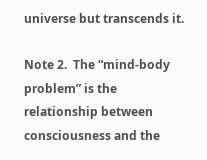universe but transcends it.

Note 2.  The “mind-body problem” is the relationship between consciousness and the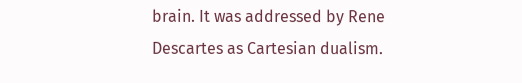brain. It was addressed by Rene Descartes as Cartesian dualism.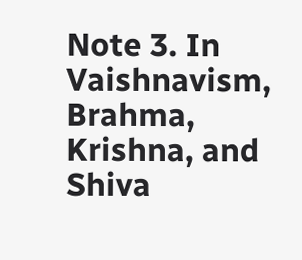Note 3. In Vaishnavism, Brahma, Krishna, and Shiva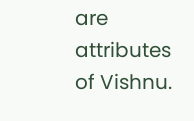are attributes of Vishnu.